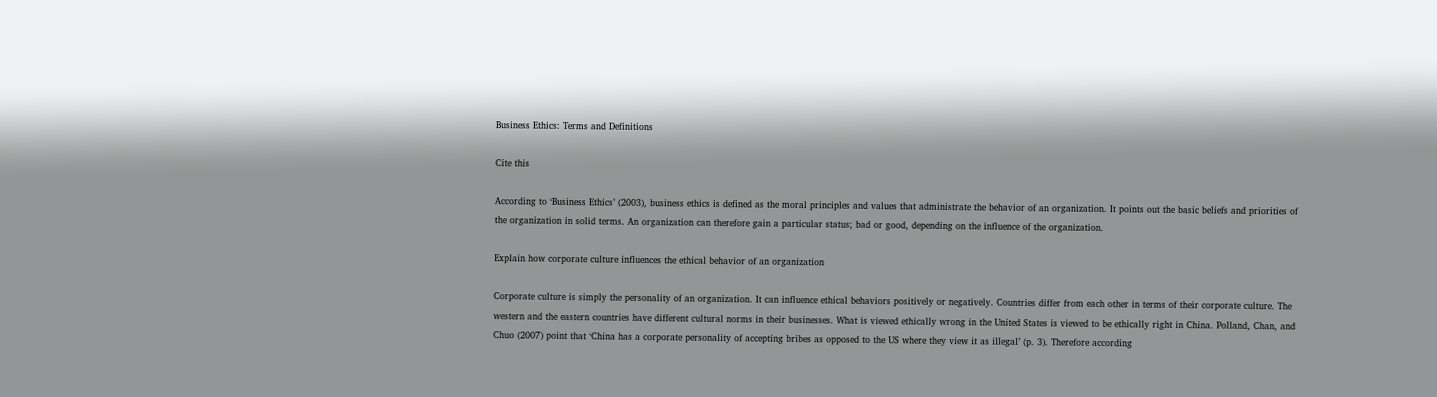Business Ethics: Terms and Definitions

Cite this

According to ‘Business Ethics’ (2003), business ethics is defined as the moral principles and values that administrate the behavior of an organization. It points out the basic beliefs and priorities of the organization in solid terms. An organization can therefore gain a particular status; bad or good, depending on the influence of the organization.

Explain how corporate culture influences the ethical behavior of an organization

Corporate culture is simply the personality of an organization. It can influence ethical behaviors positively or negatively. Countries differ from each other in terms of their corporate culture. The western and the eastern countries have different cultural norms in their businesses. What is viewed ethically wrong in the United States is viewed to be ethically right in China. Polland, Chan, and Chuo (2007) point that ‘China has a corporate personality of accepting bribes as opposed to the US where they view it as illegal’ (p. 3). Therefore according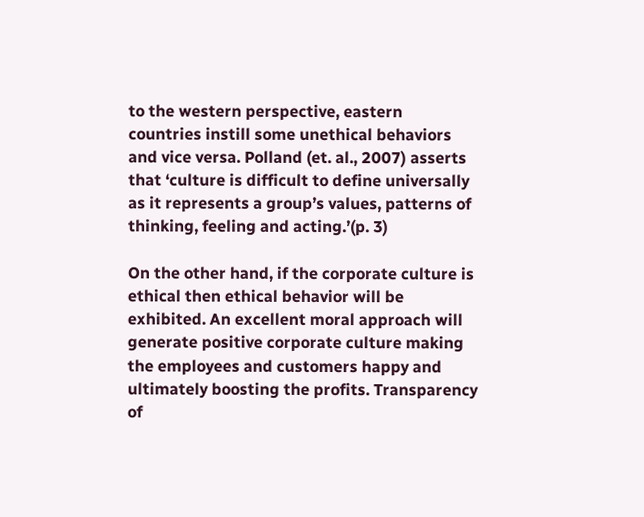to the western perspective, eastern countries instill some unethical behaviors and vice versa. Polland (et. al., 2007) asserts that ‘culture is difficult to define universally as it represents a group’s values, patterns of thinking, feeling and acting.’(p. 3)

On the other hand, if the corporate culture is ethical then ethical behavior will be exhibited. An excellent moral approach will generate positive corporate culture making the employees and customers happy and ultimately boosting the profits. Transparency of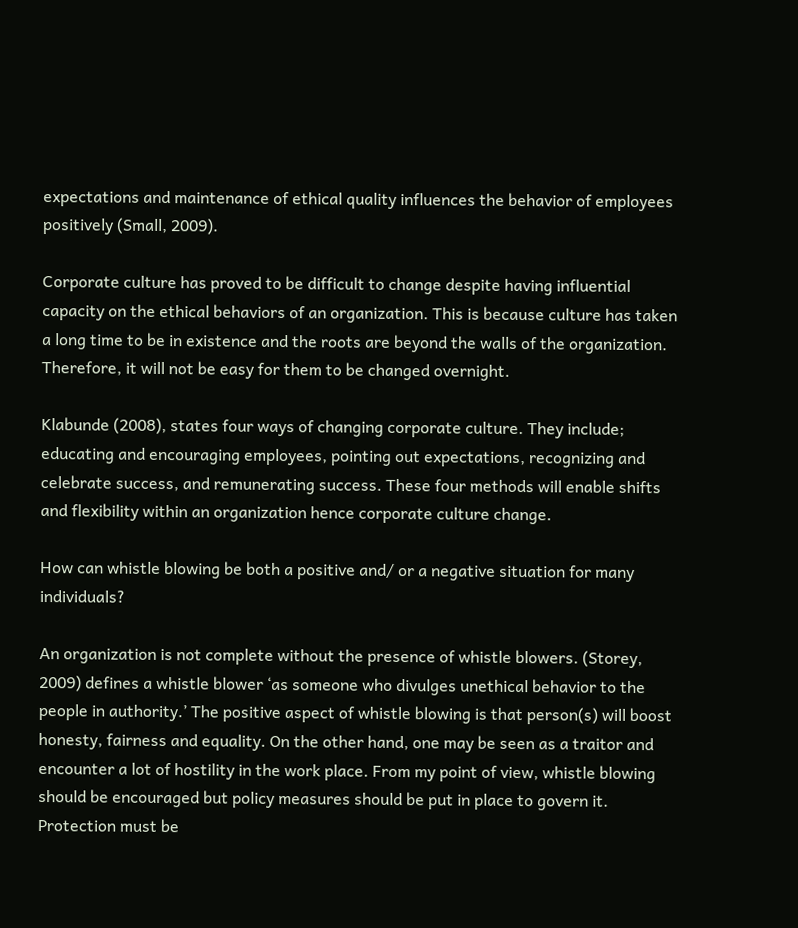expectations and maintenance of ethical quality influences the behavior of employees positively (Small, 2009).

Corporate culture has proved to be difficult to change despite having influential capacity on the ethical behaviors of an organization. This is because culture has taken a long time to be in existence and the roots are beyond the walls of the organization. Therefore, it will not be easy for them to be changed overnight.

Klabunde (2008), states four ways of changing corporate culture. They include; educating and encouraging employees, pointing out expectations, recognizing and celebrate success, and remunerating success. These four methods will enable shifts and flexibility within an organization hence corporate culture change.

How can whistle blowing be both a positive and/ or a negative situation for many individuals?

An organization is not complete without the presence of whistle blowers. (Storey, 2009) defines a whistle blower ‘as someone who divulges unethical behavior to the people in authority.’ The positive aspect of whistle blowing is that person(s) will boost honesty, fairness and equality. On the other hand, one may be seen as a traitor and encounter a lot of hostility in the work place. From my point of view, whistle blowing should be encouraged but policy measures should be put in place to govern it. Protection must be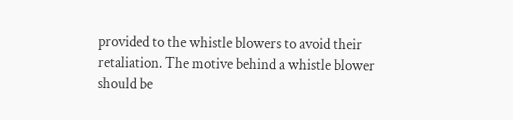provided to the whistle blowers to avoid their retaliation. The motive behind a whistle blower should be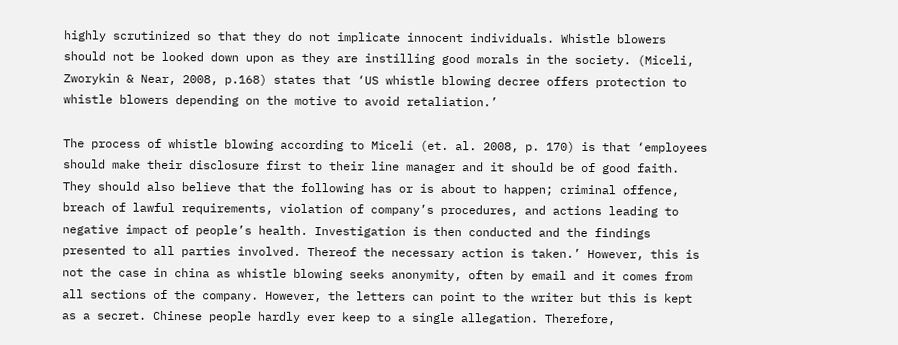highly scrutinized so that they do not implicate innocent individuals. Whistle blowers should not be looked down upon as they are instilling good morals in the society. (Miceli, Zworykin & Near, 2008, p.168) states that ‘US whistle blowing decree offers protection to whistle blowers depending on the motive to avoid retaliation.’

The process of whistle blowing according to Miceli (et. al. 2008, p. 170) is that ‘employees should make their disclosure first to their line manager and it should be of good faith. They should also believe that the following has or is about to happen; criminal offence, breach of lawful requirements, violation of company’s procedures, and actions leading to negative impact of people’s health. Investigation is then conducted and the findings presented to all parties involved. Thereof the necessary action is taken.’ However, this is not the case in china as whistle blowing seeks anonymity, often by email and it comes from all sections of the company. However, the letters can point to the writer but this is kept as a secret. Chinese people hardly ever keep to a single allegation. Therefore,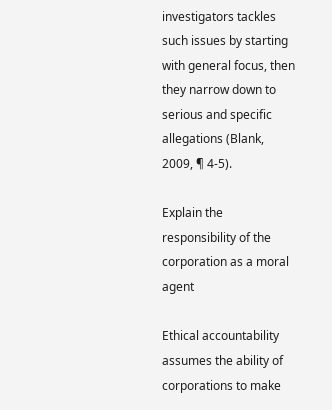investigators tackles such issues by starting with general focus, then they narrow down to serious and specific allegations (Blank, 2009, ¶ 4-5).

Explain the responsibility of the corporation as a moral agent

Ethical accountability assumes the ability of corporations to make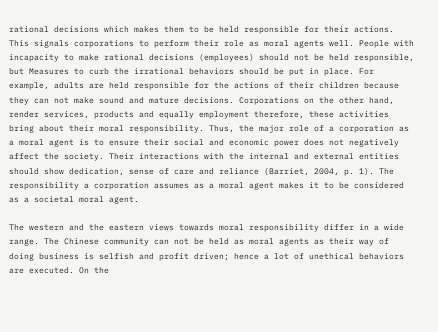rational decisions which makes them to be held responsible for their actions. This signals corporations to perform their role as moral agents well. People with incapacity to make rational decisions (employees) should not be held responsible, but Measures to curb the irrational behaviors should be put in place. For example, adults are held responsible for the actions of their children because they can not make sound and mature decisions. Corporations on the other hand, render services, products and equally employment therefore, these activities bring about their moral responsibility. Thus, the major role of a corporation as a moral agent is to ensure their social and economic power does not negatively affect the society. Their interactions with the internal and external entities should show dedication, sense of care and reliance (Barriet, 2004, p. 1). The responsibility a corporation assumes as a moral agent makes it to be considered as a societal moral agent.

The western and the eastern views towards moral responsibility differ in a wide range. The Chinese community can not be held as moral agents as their way of doing business is selfish and profit driven; hence a lot of unethical behaviors are executed. On the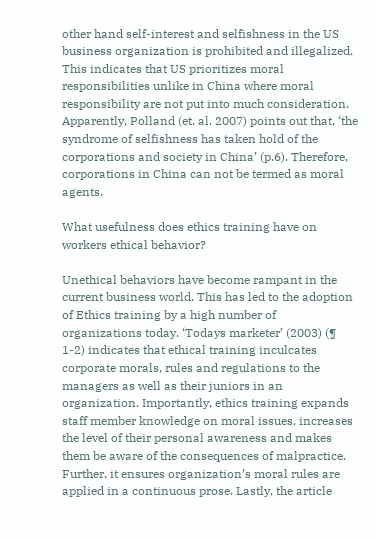other hand self-interest and selfishness in the US business organization is prohibited and illegalized. This indicates that US prioritizes moral responsibilities unlike in China where moral responsibility are not put into much consideration. Apparently, Polland (et. al. 2007) points out that, ‘the syndrome of selfishness has taken hold of the corporations and society in China’ (p.6). Therefore, corporations in China can not be termed as moral agents.

What usefulness does ethics training have on workers ethical behavior?

Unethical behaviors have become rampant in the current business world. This has led to the adoption of Ethics training by a high number of organizations today. ‘Todays marketer’ (2003) (¶ 1-2) indicates that ethical training inculcates corporate morals, rules and regulations to the managers as well as their juniors in an organization. Importantly, ethics training expands staff member knowledge on moral issues, increases the level of their personal awareness and makes them be aware of the consequences of malpractice. Further, it ensures organization’s moral rules are applied in a continuous prose. Lastly, the article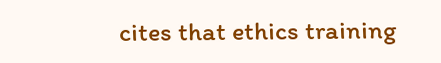cites that ethics training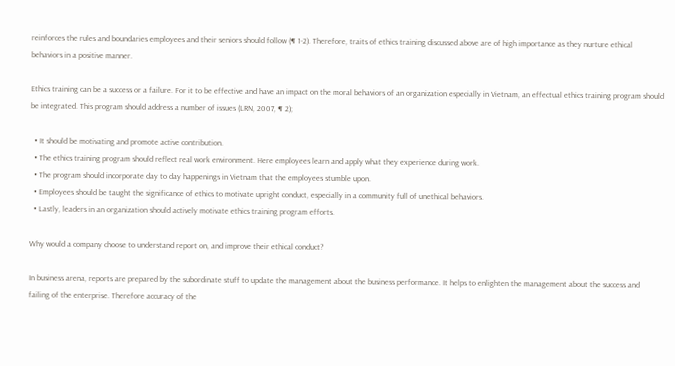reinforces the rules and boundaries employees and their seniors should follow (¶ 1-2). Therefore, traits of ethics training discussed above are of high importance as they nurture ethical behaviors in a positive manner.

Ethics training can be a success or a failure. For it to be effective and have an impact on the moral behaviors of an organization especially in Vietnam, an effectual ethics training program should be integrated. This program should address a number of issues (LRN, 2007, ¶ 2);

  • It should be motivating and promote active contribution.
  • The ethics training program should reflect real work environment. Here employees learn and apply what they experience during work.
  • The program should incorporate day to day happenings in Vietnam that the employees stumble upon.
  • Employees should be taught the significance of ethics to motivate upright conduct, especially in a community full of unethical behaviors.
  • Lastly, leaders in an organization should actively motivate ethics training program efforts.

Why would a company choose to understand report on, and improve their ethical conduct?

In business arena, reports are prepared by the subordinate stuff to update the management about the business performance. It helps to enlighten the management about the success and failing of the enterprise. Therefore accuracy of the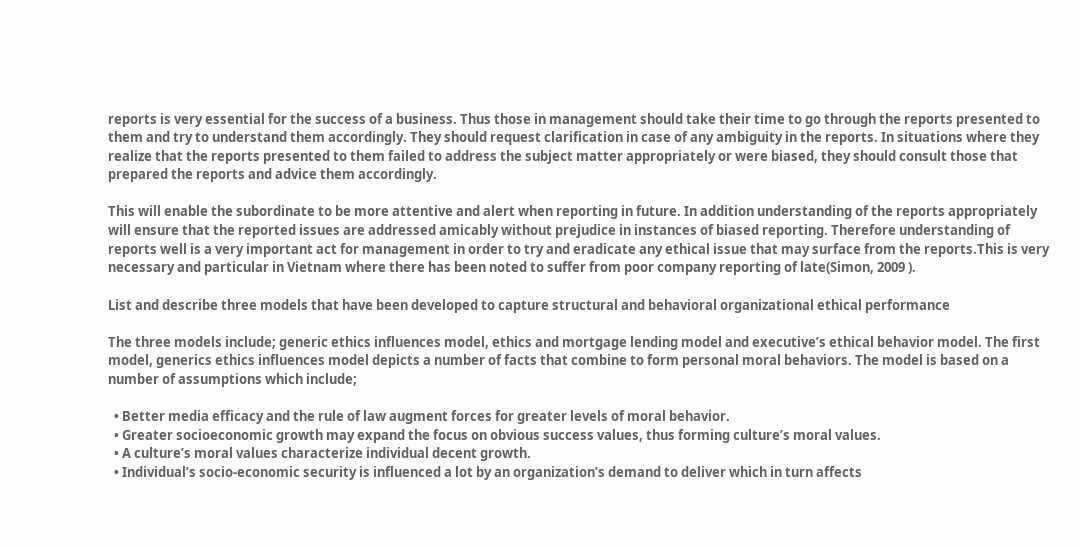reports is very essential for the success of a business. Thus those in management should take their time to go through the reports presented to them and try to understand them accordingly. They should request clarification in case of any ambiguity in the reports. In situations where they realize that the reports presented to them failed to address the subject matter appropriately or were biased, they should consult those that prepared the reports and advice them accordingly.

This will enable the subordinate to be more attentive and alert when reporting in future. In addition understanding of the reports appropriately will ensure that the reported issues are addressed amicably without prejudice in instances of biased reporting. Therefore understanding of reports well is a very important act for management in order to try and eradicate any ethical issue that may surface from the reports.This is very necessary and particular in Vietnam where there has been noted to suffer from poor company reporting of late(Simon, 2009 ).

List and describe three models that have been developed to capture structural and behavioral organizational ethical performance

The three models include; generic ethics influences model, ethics and mortgage lending model and executive’s ethical behavior model. The first model, generics ethics influences model depicts a number of facts that combine to form personal moral behaviors. The model is based on a number of assumptions which include;

  • Better media efficacy and the rule of law augment forces for greater levels of moral behavior.
  • Greater socioeconomic growth may expand the focus on obvious success values, thus forming culture’s moral values.
  • A culture’s moral values characterize individual decent growth.
  • Individual’s socio-economic security is influenced a lot by an organization’s demand to deliver which in turn affects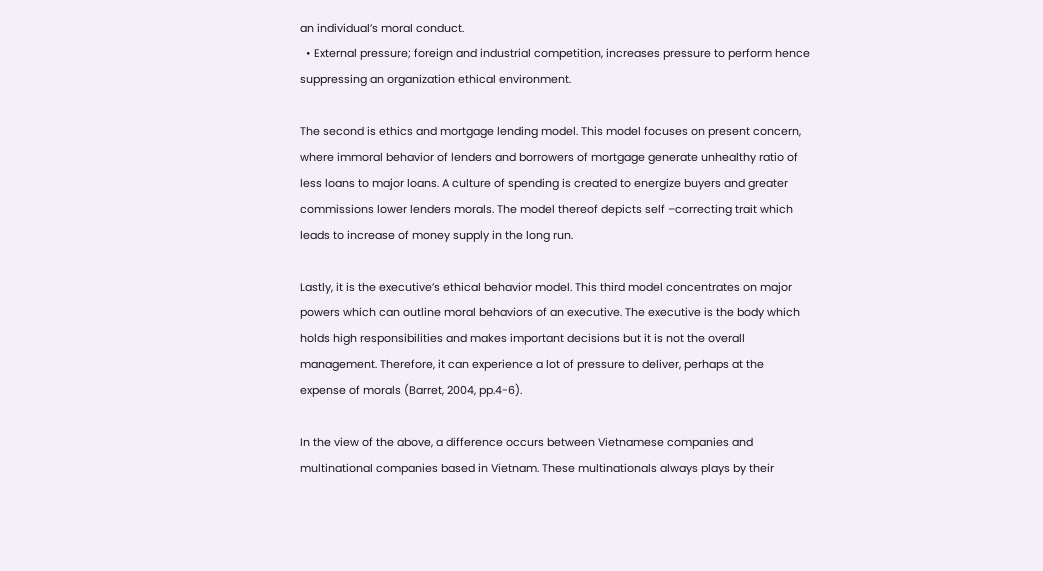an individual’s moral conduct.
  • External pressure; foreign and industrial competition, increases pressure to perform hence suppressing an organization ethical environment.

The second is ethics and mortgage lending model. This model focuses on present concern, where immoral behavior of lenders and borrowers of mortgage generate unhealthy ratio of less loans to major loans. A culture of spending is created to energize buyers and greater commissions lower lenders morals. The model thereof depicts self –correcting trait which leads to increase of money supply in the long run.

Lastly, it is the executive’s ethical behavior model. This third model concentrates on major powers which can outline moral behaviors of an executive. The executive is the body which holds high responsibilities and makes important decisions but it is not the overall management. Therefore, it can experience a lot of pressure to deliver, perhaps at the expense of morals (Barret, 2004, pp.4-6).

In the view of the above, a difference occurs between Vietnamese companies and multinational companies based in Vietnam. These multinationals always plays by their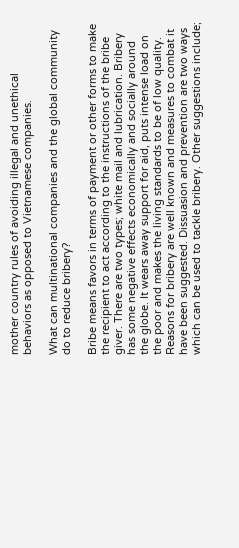mother country rules of avoiding illegal and unethical behaviors as opposed to Vietnamese companies.

What can multinational companies and the global community do to reduce bribery?

Bribe means favors in terms of payment or other forms to make the recipient to act according to the instructions of the bribe giver. There are two types; white mail and lubrication. Bribery has some negative effects economically and socially around the globe. It wears away support for aid, puts intense load on the poor and makes the living standards to be of low quality. Reasons for bribery are well known and measures to combat it have been suggested. Dissuasion and prevention are two ways which can be used to tackle bribery. Other suggestions include;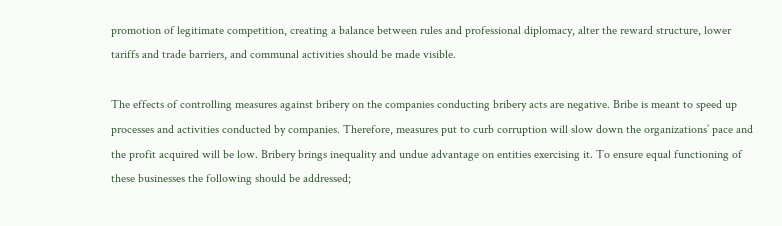promotion of legitimate competition, creating a balance between rules and professional diplomacy, alter the reward structure, lower tariffs and trade barriers, and communal activities should be made visible.

The effects of controlling measures against bribery on the companies conducting bribery acts are negative. Bribe is meant to speed up processes and activities conducted by companies. Therefore, measures put to curb corruption will slow down the organizations’ pace and the profit acquired will be low. Bribery brings inequality and undue advantage on entities exercising it. To ensure equal functioning of these businesses the following should be addressed;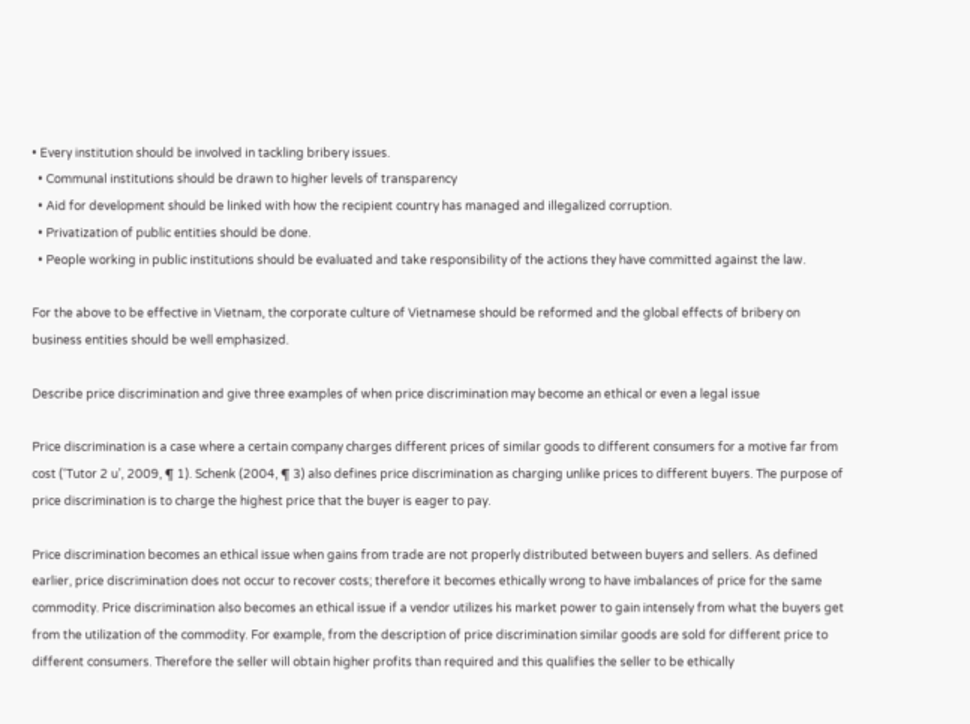• Every institution should be involved in tackling bribery issues.
  • Communal institutions should be drawn to higher levels of transparency
  • Aid for development should be linked with how the recipient country has managed and illegalized corruption.
  • Privatization of public entities should be done.
  • People working in public institutions should be evaluated and take responsibility of the actions they have committed against the law.

For the above to be effective in Vietnam, the corporate culture of Vietnamese should be reformed and the global effects of bribery on business entities should be well emphasized.

Describe price discrimination and give three examples of when price discrimination may become an ethical or even a legal issue

Price discrimination is a case where a certain company charges different prices of similar goods to different consumers for a motive far from cost (‘Tutor 2 u’, 2009, ¶ 1). Schenk (2004, ¶ 3) also defines price discrimination as charging unlike prices to different buyers. The purpose of price discrimination is to charge the highest price that the buyer is eager to pay.

Price discrimination becomes an ethical issue when gains from trade are not properly distributed between buyers and sellers. As defined earlier, price discrimination does not occur to recover costs; therefore it becomes ethically wrong to have imbalances of price for the same commodity. Price discrimination also becomes an ethical issue if a vendor utilizes his market power to gain intensely from what the buyers get from the utilization of the commodity. For example, from the description of price discrimination similar goods are sold for different price to different consumers. Therefore the seller will obtain higher profits than required and this qualifies the seller to be ethically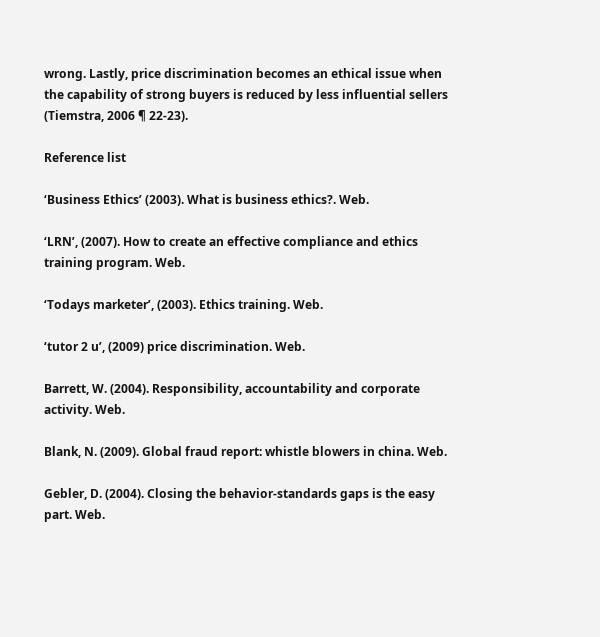wrong. Lastly, price discrimination becomes an ethical issue when the capability of strong buyers is reduced by less influential sellers (Tiemstra, 2006 ¶ 22-23).

Reference list

‘Business Ethics’ (2003). What is business ethics?. Web.

‘LRN’, (2007). How to create an effective compliance and ethics training program. Web.

‘Todays marketer’, (2003). Ethics training. Web.

‘tutor 2 u’, (2009) price discrimination. Web.

Barrett, W. (2004). Responsibility, accountability and corporate activity. Web.

Blank, N. (2009). Global fraud report: whistle blowers in china. Web.

Gebler, D. (2004). Closing the behavior-standards gaps is the easy part. Web.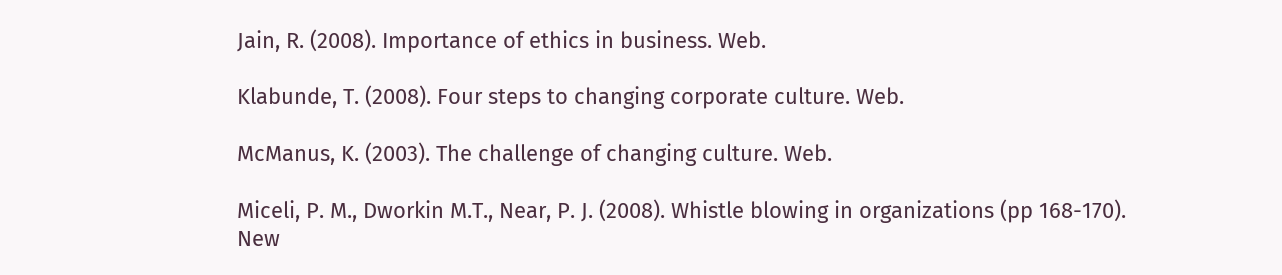Jain, R. (2008). Importance of ethics in business. Web.

Klabunde, T. (2008). Four steps to changing corporate culture. Web.

McManus, K. (2003). The challenge of changing culture. Web.

Miceli, P. M., Dworkin M.T., Near, P. J. (2008). Whistle blowing in organizations (pp 168-170). New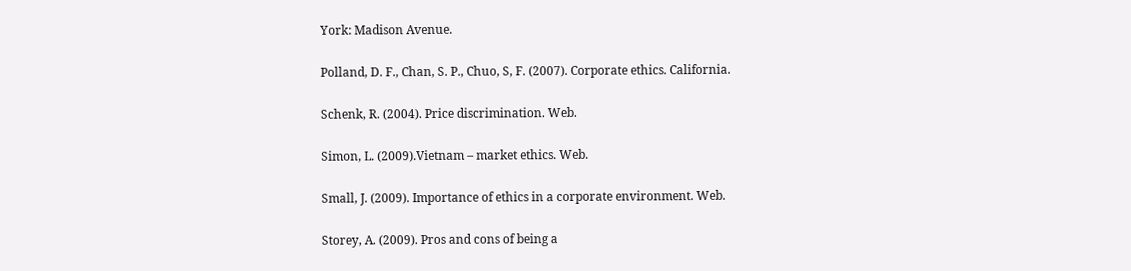York: Madison Avenue.

Polland, D. F., Chan, S. P., Chuo, S, F. (2007). Corporate ethics. California.

Schenk, R. (2004). Price discrimination. Web.

Simon, L. (2009).Vietnam – market ethics. Web.

Small, J. (2009). Importance of ethics in a corporate environment. Web.

Storey, A. (2009). Pros and cons of being a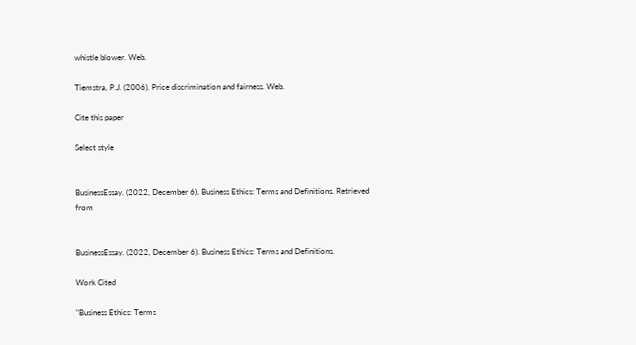whistle blower. Web.

Tiemstra, P.J. (2006). Price discrimination and fairness. Web.

Cite this paper

Select style


BusinessEssay. (2022, December 6). Business Ethics: Terms and Definitions. Retrieved from


BusinessEssay. (2022, December 6). Business Ethics: Terms and Definitions.

Work Cited

"Business Ethics: Terms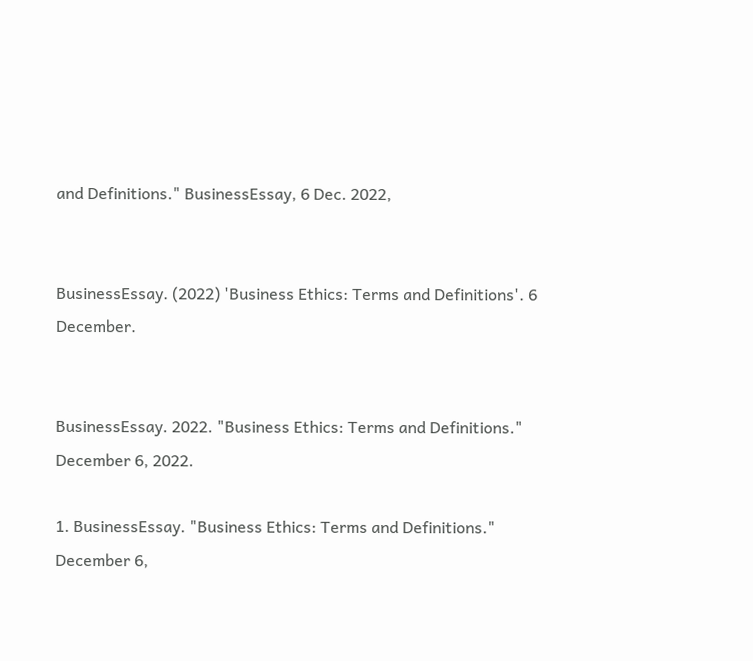and Definitions." BusinessEssay, 6 Dec. 2022,


BusinessEssay. (2022) 'Business Ethics: Terms and Definitions'. 6 December.


BusinessEssay. 2022. "Business Ethics: Terms and Definitions." December 6, 2022.

1. BusinessEssay. "Business Ethics: Terms and Definitions." December 6,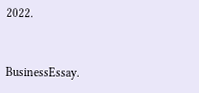2022.


BusinessEssay.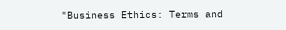"Business Ethics: Terms and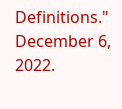Definitions." December 6, 2022.